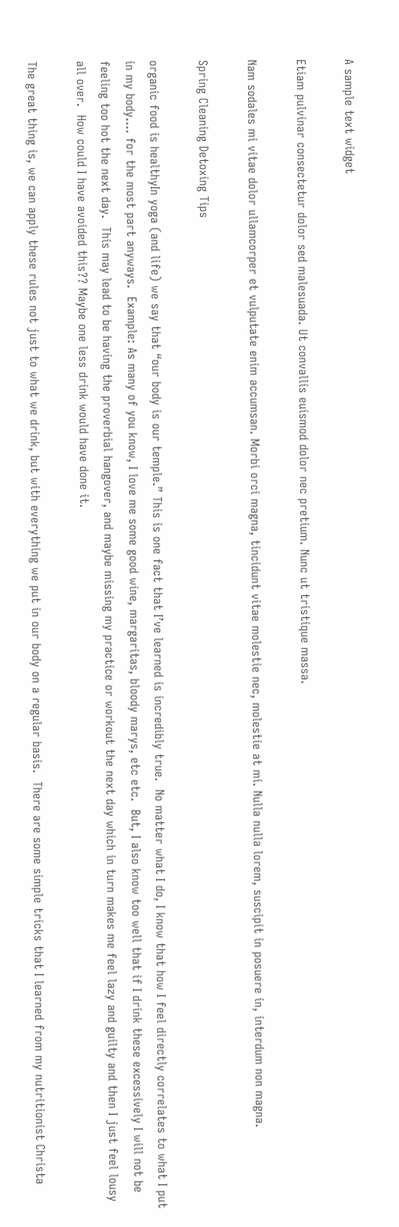A sample text widget

Etiam pulvinar consectetur dolor sed malesuada. Ut convallis euismod dolor nec pretium. Nunc ut tristique massa.

Nam sodales mi vitae dolor ullamcorper et vulputate enim accumsan. Morbi orci magna, tincidunt vitae molestie nec, molestie at mi. Nulla nulla lorem, suscipit in posuere in, interdum non magna.

Spring Cleaning Detoxing Tips

organic food is healthyIn yoga (and life) we say that “our body is our temple.” This is one fact that I’ve learned is incredibly true.  No matter what I do, I know that how I feel directly correlates to what I put in my body…. for the most part anyways.  Example: As many of you know, I love me some good wine, margaritas, bloody marys, etc etc.  But, I also know too well that if I drink these excessively I will not be feeling too hot the next day.  This may lead to be having the proverbial hangover, and maybe missing my practice or workout the next day which in turn makes me feel lazy and guilty and then I just feel lousy all over.  How could I have avoided this?? Maybe one less drink would have done it.

The great thing is, we can apply these rules not just to what we drink, but with everything we put in our body on a regular basis.  There are some simple tricks that I learned from my nutritionist Christa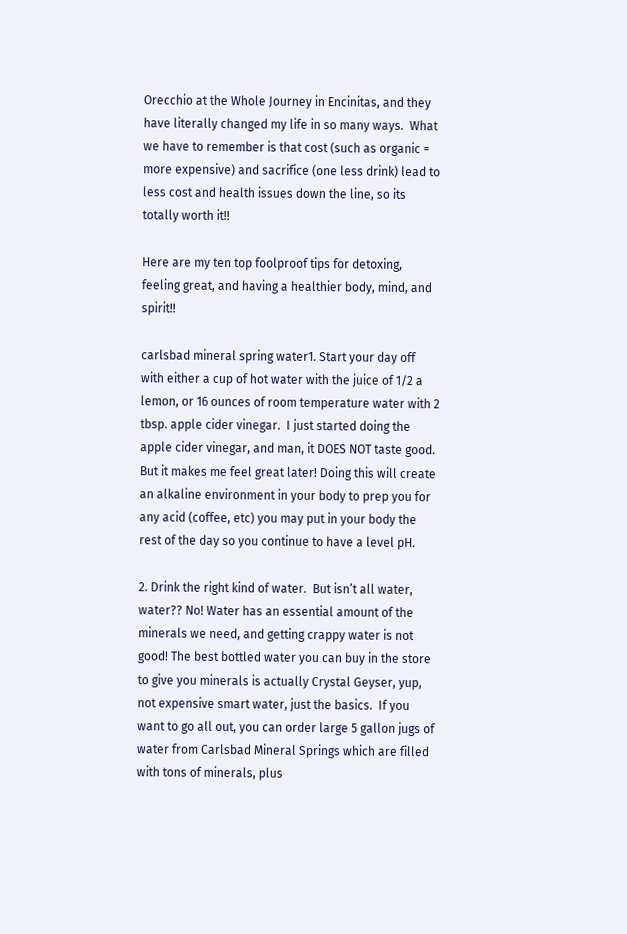Orecchio at the Whole Journey in Encinitas, and they have literally changed my life in so many ways.  What we have to remember is that cost (such as organic = more expensive) and sacrifice (one less drink) lead to less cost and health issues down the line, so its totally worth it!!

Here are my ten top foolproof tips for detoxing, feeling great, and having a healthier body, mind, and spirit!!

carlsbad mineral spring water1. Start your day off with either a cup of hot water with the juice of 1/2 a lemon, or 16 ounces of room temperature water with 2 tbsp. apple cider vinegar.  I just started doing the apple cider vinegar, and man, it DOES NOT taste good.  But it makes me feel great later! Doing this will create an alkaline environment in your body to prep you for any acid (coffee, etc) you may put in your body the rest of the day so you continue to have a level pH.

2. Drink the right kind of water.  But isn’t all water, water?? No! Water has an essential amount of the minerals we need, and getting crappy water is not good! The best bottled water you can buy in the store to give you minerals is actually Crystal Geyser, yup, not expensive smart water, just the basics.  If you want to go all out, you can order large 5 gallon jugs of water from Carlsbad Mineral Springs which are filled with tons of minerals, plus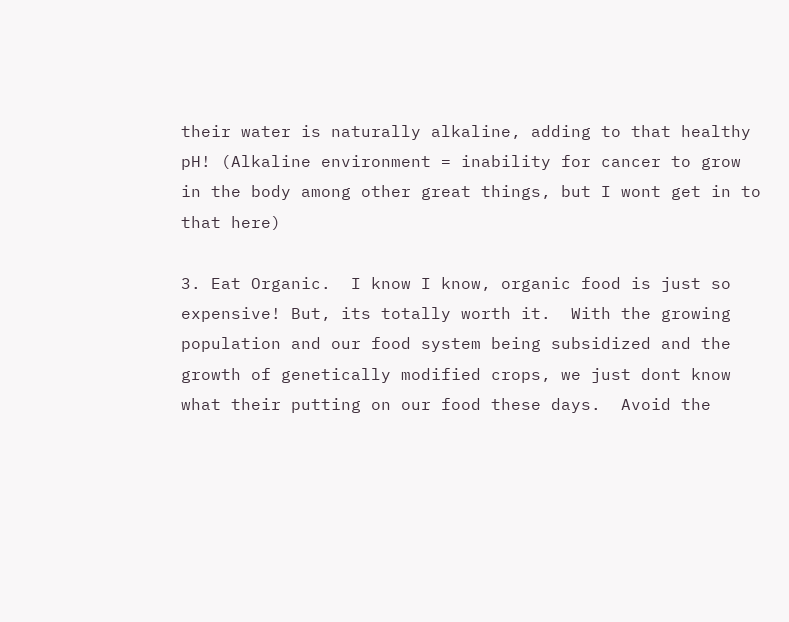their water is naturally alkaline, adding to that healthy pH! (Alkaline environment = inability for cancer to grow in the body among other great things, but I wont get in to that here)

3. Eat Organic.  I know I know, organic food is just so expensive! But, its totally worth it.  With the growing population and our food system being subsidized and the growth of genetically modified crops, we just dont know what their putting on our food these days.  Avoid the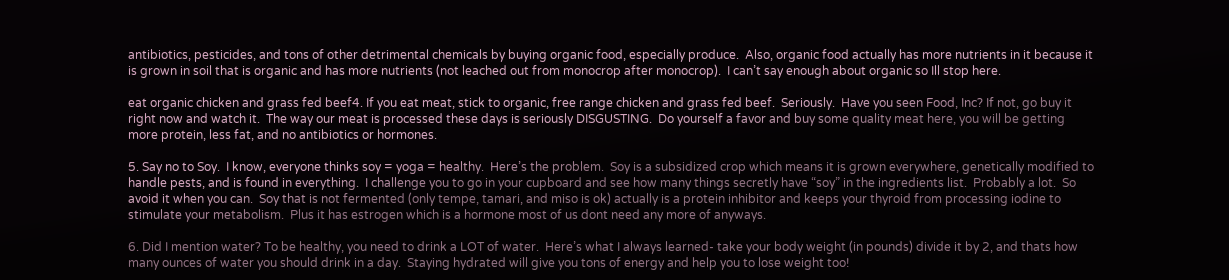antibiotics, pesticides, and tons of other detrimental chemicals by buying organic food, especially produce.  Also, organic food actually has more nutrients in it because it is grown in soil that is organic and has more nutrients (not leached out from monocrop after monocrop).  I can’t say enough about organic so Ill stop here.

eat organic chicken and grass fed beef4. If you eat meat, stick to organic, free range chicken and grass fed beef.  Seriously.  Have you seen Food, Inc? If not, go buy it right now and watch it.  The way our meat is processed these days is seriously DISGUSTING.  Do yourself a favor and buy some quality meat here, you will be getting more protein, less fat, and no antibiotics or hormones.

5. Say no to Soy.  I know, everyone thinks soy = yoga = healthy.  Here’s the problem.  Soy is a subsidized crop which means it is grown everywhere, genetically modified to handle pests, and is found in everything.  I challenge you to go in your cupboard and see how many things secretly have “soy” in the ingredients list.  Probably a lot.  So avoid it when you can.  Soy that is not fermented (only tempe, tamari, and miso is ok) actually is a protein inhibitor and keeps your thyroid from processing iodine to stimulate your metabolism.  Plus it has estrogen which is a hormone most of us dont need any more of anyways.

6. Did I mention water? To be healthy, you need to drink a LOT of water.  Here’s what I always learned- take your body weight (in pounds) divide it by 2, and thats how many ounces of water you should drink in a day.  Staying hydrated will give you tons of energy and help you to lose weight too!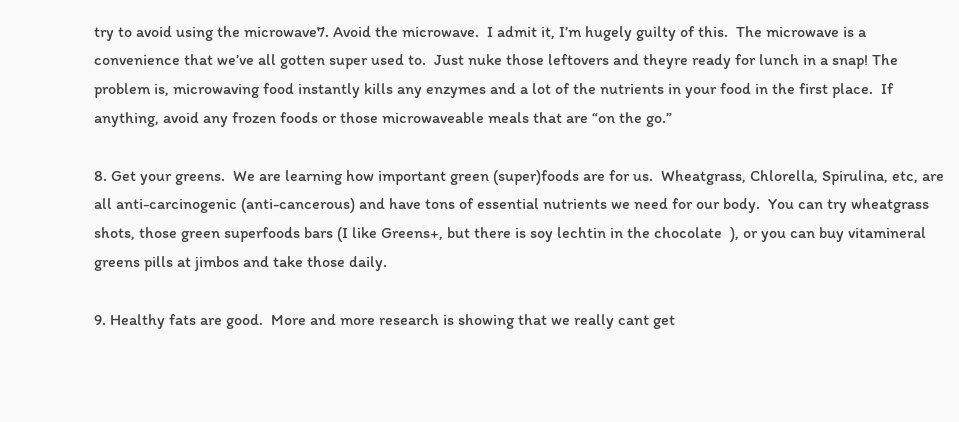try to avoid using the microwave7. Avoid the microwave.  I admit it, I’m hugely guilty of this.  The microwave is a convenience that we’ve all gotten super used to.  Just nuke those leftovers and theyre ready for lunch in a snap! The problem is, microwaving food instantly kills any enzymes and a lot of the nutrients in your food in the first place.  If anything, avoid any frozen foods or those microwaveable meals that are “on the go.”

8. Get your greens.  We are learning how important green (super)foods are for us.  Wheatgrass, Chlorella, Spirulina, etc, are all anti-carcinogenic (anti-cancerous) and have tons of essential nutrients we need for our body.  You can try wheatgrass shots, those green superfoods bars (I like Greens+, but there is soy lechtin in the chocolate  ), or you can buy vitamineral greens pills at jimbos and take those daily.

9. Healthy fats are good.  More and more research is showing that we really cant get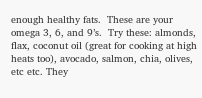enough healthy fats.  These are your omega 3, 6, and 9’s.  Try these: almonds, flax, coconut oil (great for cooking at high heats too), avocado, salmon, chia, olives, etc etc. They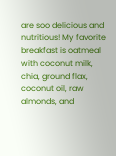are soo delicious and nutritious! My favorite breakfast is oatmeal with coconut milk, chia, ground flax, coconut oil, raw almonds, and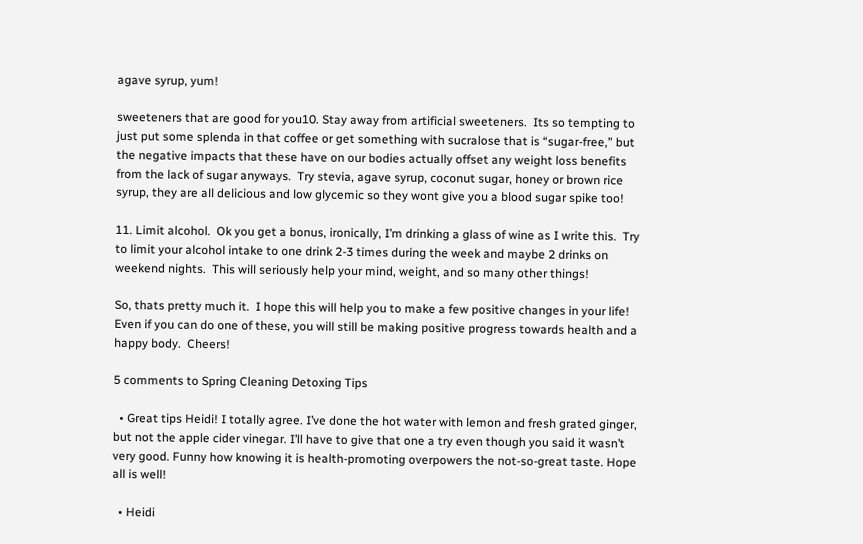agave syrup, yum!

sweeteners that are good for you10. Stay away from artificial sweeteners.  Its so tempting to just put some splenda in that coffee or get something with sucralose that is “sugar-free,” but the negative impacts that these have on our bodies actually offset any weight loss benefits from the lack of sugar anyways.  Try stevia, agave syrup, coconut sugar, honey or brown rice syrup, they are all delicious and low glycemic so they wont give you a blood sugar spike too!

11. Limit alcohol.  Ok you get a bonus, ironically, I’m drinking a glass of wine as I write this.  Try to limit your alcohol intake to one drink 2-3 times during the week and maybe 2 drinks on weekend nights.  This will seriously help your mind, weight, and so many other things!

So, thats pretty much it.  I hope this will help you to make a few positive changes in your life! Even if you can do one of these, you will still be making positive progress towards health and a happy body.  Cheers!

5 comments to Spring Cleaning Detoxing Tips

  • Great tips Heidi! I totally agree. I’ve done the hot water with lemon and fresh grated ginger, but not the apple cider vinegar. I’ll have to give that one a try even though you said it wasn’t very good. Funny how knowing it is health-promoting overpowers the not-so-great taste. Hope all is well!

  • Heidi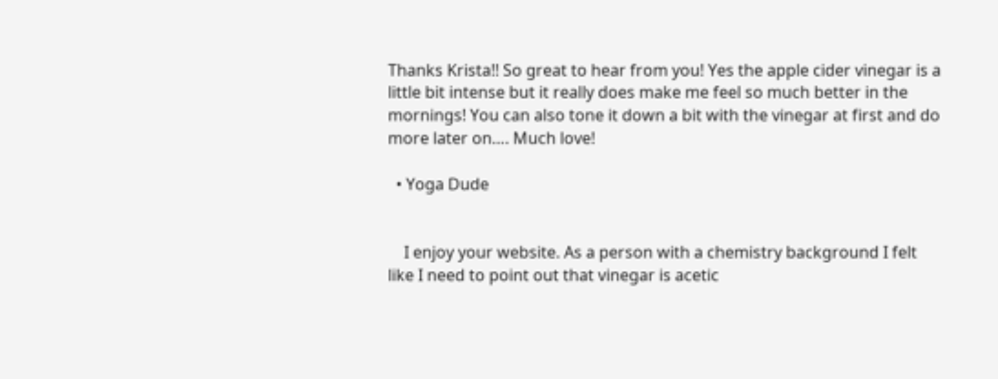Thanks Krista!! So great to hear from you! Yes the apple cider vinegar is a little bit intense but it really does make me feel so much better in the mornings! You can also tone it down a bit with the vinegar at first and do more later on…. Much love!

  • Yoga Dude


    I enjoy your website. As a person with a chemistry background I felt like I need to point out that vinegar is acetic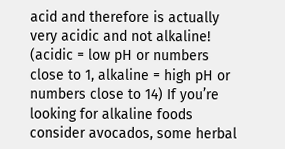acid and therefore is actually very acidic and not alkaline! (acidic = low pH or numbers close to 1, alkaline = high pH or numbers close to 14) If you’re looking for alkaline foods consider avocados, some herbal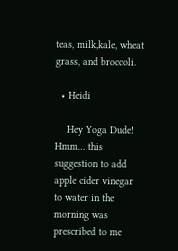teas, milk,kale, wheat grass, and broccoli.

  • Heidi

    Hey Yoga Dude! Hmm… this suggestion to add apple cider vinegar to water in the morning was prescribed to me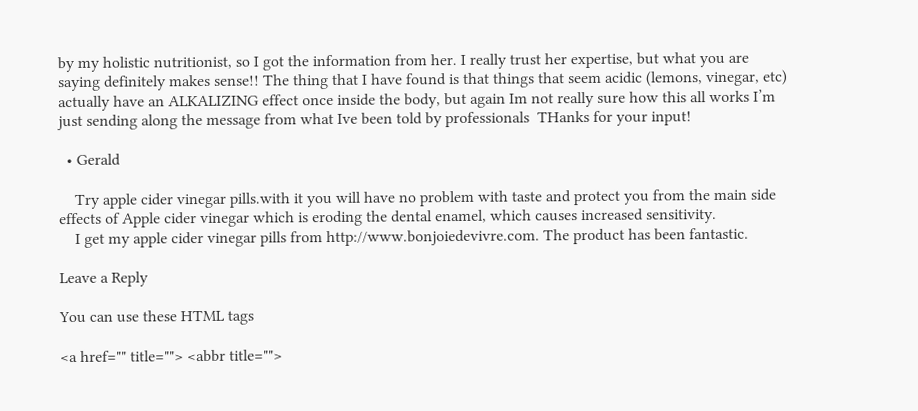by my holistic nutritionist, so I got the information from her. I really trust her expertise, but what you are saying definitely makes sense!! The thing that I have found is that things that seem acidic (lemons, vinegar, etc) actually have an ALKALIZING effect once inside the body, but again Im not really sure how this all works I’m just sending along the message from what Ive been told by professionals  THanks for your input!

  • Gerald

    Try apple cider vinegar pills.with it you will have no problem with taste and protect you from the main side effects of Apple cider vinegar which is eroding the dental enamel, which causes increased sensitivity.
    I get my apple cider vinegar pills from http://www.bonjoiedevivre.com. The product has been fantastic.

Leave a Reply

You can use these HTML tags

<a href="" title=""> <abbr title="">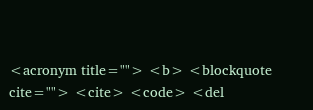<acronym title=""> <b> <blockquote cite=""> <cite> <code> <del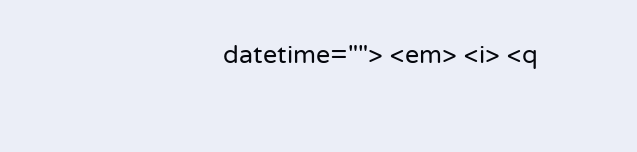datetime=""> <em> <i> <q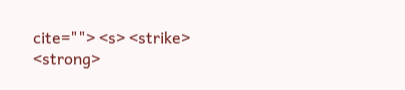cite=""> <s> <strike> <strong>